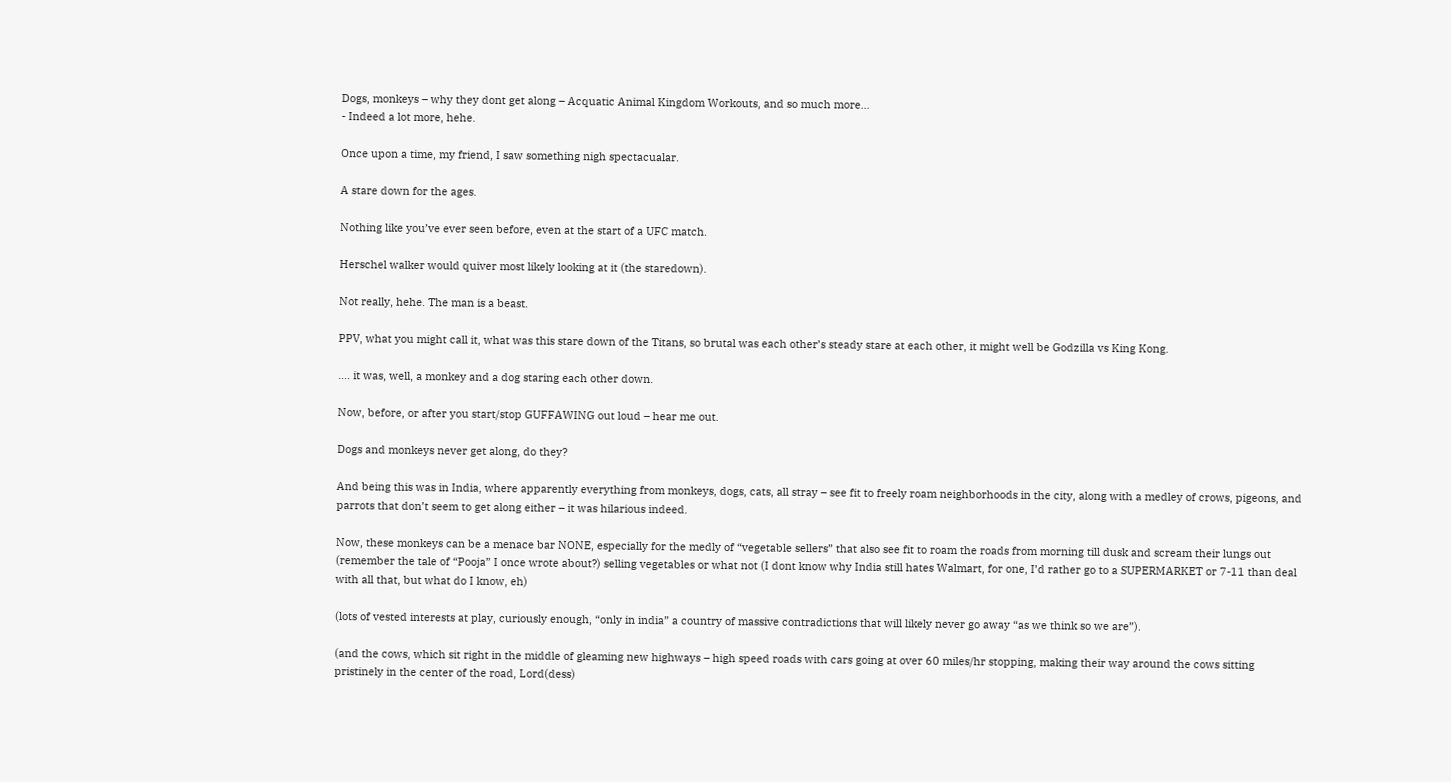Dogs, monkeys – why they dont get along – Acquatic Animal Kingdom Workouts, and so much more…
- Indeed a lot more, hehe.

Once upon a time, my friend, I saw something nigh spectacualar.

A stare down for the ages.

Nothing like you’ve ever seen before, even at the start of a UFC match.

Herschel walker would quiver most likely looking at it (the staredown).

Not really, hehe. The man is a beast.

PPV, what you might call it, what was this stare down of the Titans, so brutal was each other’s steady stare at each other, it might well be Godzilla vs King Kong.

…. it was, well, a monkey and a dog staring each other down.

Now, before, or after you start/stop GUFFAWING out loud – hear me out.

Dogs and monkeys never get along, do they?

And being this was in India, where apparently everything from monkeys, dogs, cats, all stray – see fit to freely roam neighborhoods in the city, along with a medley of crows, pigeons, and parrots that don’t seem to get along either – it was hilarious indeed.

Now, these monkeys can be a menace bar NONE, especially for the medly of “vegetable sellers” that also see fit to roam the roads from morning till dusk and scream their lungs out (remember the tale of “Pooja” I once wrote about?) selling vegetables or what not (I dont know why India still hates Walmart, for one, I’d rather go to a SUPERMARKET or 7-11 than deal with all that, but what do I know, eh)

(lots of vested interests at play, curiously enough, “only in india” a country of massive contradictions that will likely never go away “as we think so we are”).

(and the cows, which sit right in the middle of gleaming new highways – high speed roads with cars going at over 60 miles/hr stopping, making their way around the cows sitting pristinely in the center of the road, Lord(dess)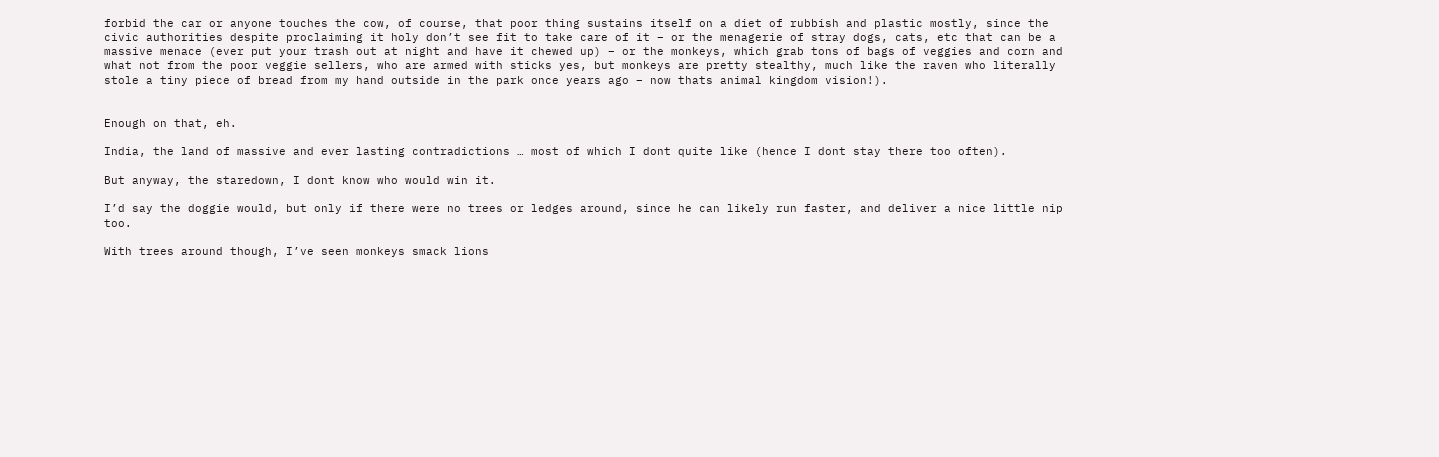forbid the car or anyone touches the cow, of course, that poor thing sustains itself on a diet of rubbish and plastic mostly, since the civic authorities despite proclaiming it holy don’t see fit to take care of it – or the menagerie of stray dogs, cats, etc that can be a massive menace (ever put your trash out at night and have it chewed up) – or the monkeys, which grab tons of bags of veggies and corn and what not from the poor veggie sellers, who are armed with sticks yes, but monkeys are pretty stealthy, much like the raven who literally stole a tiny piece of bread from my hand outside in the park once years ago – now thats animal kingdom vision!).


Enough on that, eh.

India, the land of massive and ever lasting contradictions … most of which I dont quite like (hence I dont stay there too often).

But anyway, the staredown, I dont know who would win it.

I’d say the doggie would, but only if there were no trees or ledges around, since he can likely run faster, and deliver a nice little nip too.

With trees around though, I’ve seen monkeys smack lions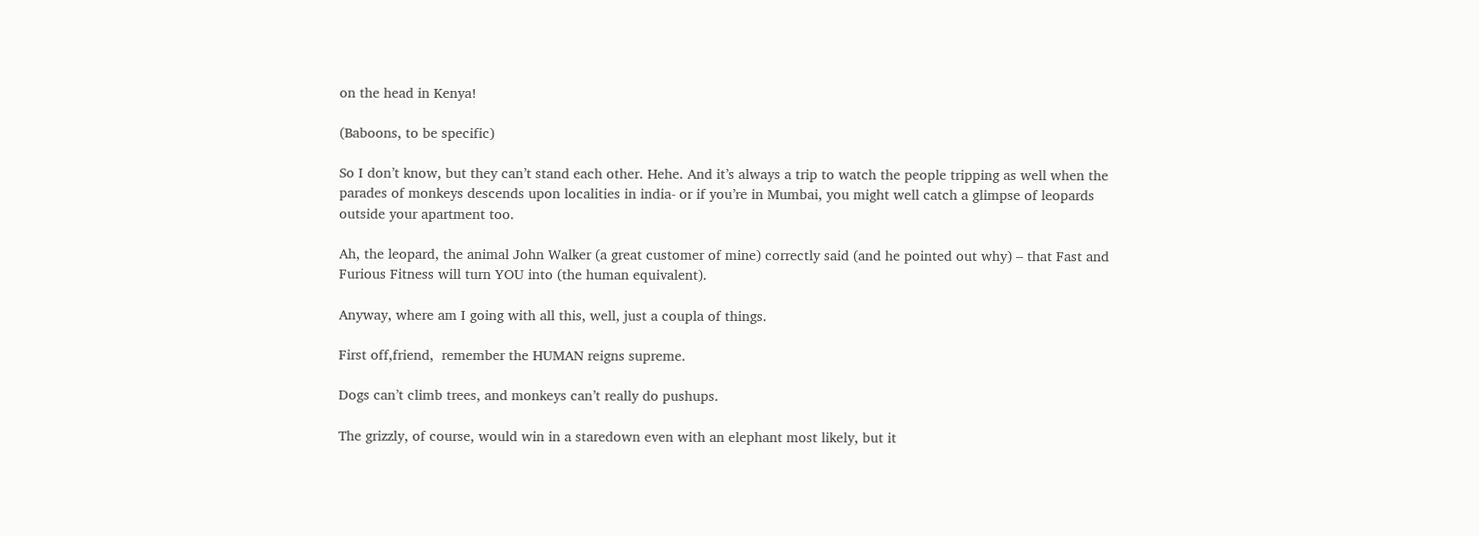on the head in Kenya!

(Baboons, to be specific)

So I don’t know, but they can’t stand each other. Hehe. And it’s always a trip to watch the people tripping as well when the parades of monkeys descends upon localities in india- or if you’re in Mumbai, you might well catch a glimpse of leopards outside your apartment too.

Ah, the leopard, the animal John Walker (a great customer of mine) correctly said (and he pointed out why) – that Fast and Furious Fitness will turn YOU into (the human equivalent).

Anyway, where am I going with all this, well, just a coupla of things.

First off,friend,  remember the HUMAN reigns supreme.

Dogs can’t climb trees, and monkeys can’t really do pushups.

The grizzly, of course, would win in a staredown even with an elephant most likely, but it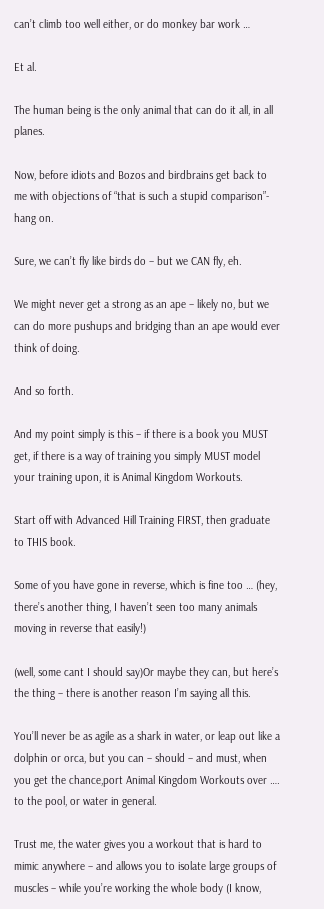can’t climb too well either, or do monkey bar work …

Et al.

The human being is the only animal that can do it all, in all planes.

Now, before idiots and Bozos and birdbrains get back to me with objections of “that is such a stupid comparison”- hang on.

Sure, we can’t fly like birds do – but we CAN fly, eh.

We might never get a strong as an ape – likely no, but we can do more pushups and bridging than an ape would ever think of doing.

And so forth.

And my point simply is this – if there is a book you MUST get, if there is a way of training you simply MUST model your training upon, it is Animal Kingdom Workouts.

Start off with Advanced Hill Training FIRST, then graduate to THIS book.

Some of you have gone in reverse, which is fine too … (hey, there’s another thing, I haven’t seen too many animals moving in reverse that easily!)

(well, some cant I should say)Or maybe they can, but here’s the thing – there is another reason I’m saying all this.

You’ll never be as agile as a shark in water, or leap out like a dolphin or orca, but you can – should – and must, when you get the chance,port Animal Kingdom Workouts over …. to the pool, or water in general.

Trust me, the water gives you a workout that is hard to mimic anywhere – and allows you to isolate large groups of muscles – while you’re working the whole body (I know,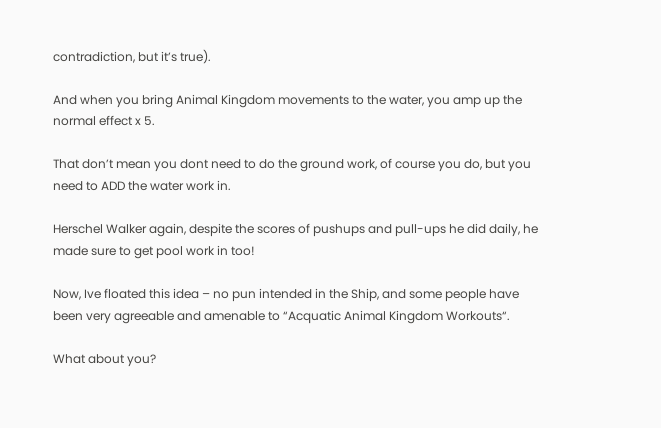contradiction, but it’s true).

And when you bring Animal Kingdom movements to the water, you amp up the normal effect x 5.

That don’t mean you dont need to do the ground work, of course you do, but you need to ADD the water work in.

Herschel Walker again, despite the scores of pushups and pull-ups he did daily, he made sure to get pool work in too!

Now, Ive floated this idea – no pun intended in the Ship, and some people have been very agreeable and amenable to “Acquatic Animal Kingdom Workouts“.

What about you?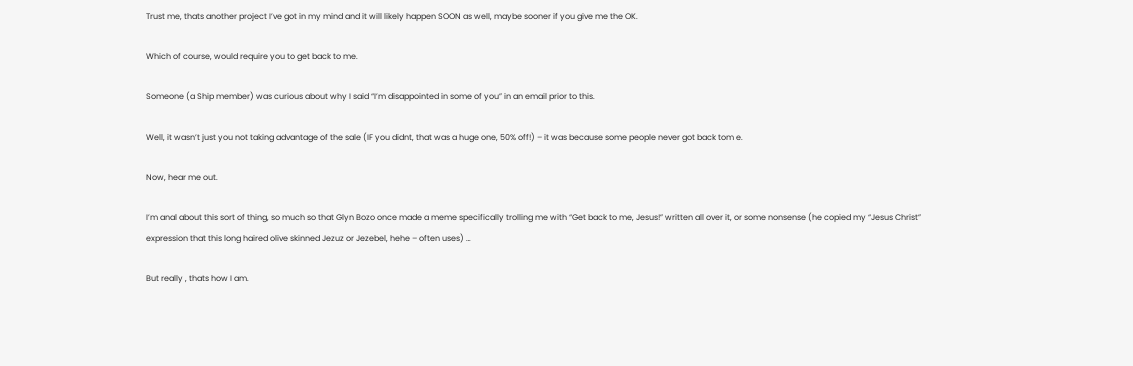Trust me, thats another project I’ve got in my mind and it will likely happen SOON as well, maybe sooner if you give me the OK.

Which of course, would require you to get back to me.

Someone (a Ship member) was curious about why I said “I’m disappointed in some of you” in an email prior to this.

Well, it wasn’t just you not taking advantage of the sale (IF you didnt, that was a huge one, 50% off!) – it was because some people never got back tom e.

Now, hear me out.

I’m anal about this sort of thing, so much so that Glyn Bozo once made a meme specifically trolling me with “Get back to me, Jesus!” written all over it, or some nonsense (he copied my “Jesus Christ” expression that this long haired olive skinned Jezuz or Jezebel, hehe – often uses) …

But really , thats how I am.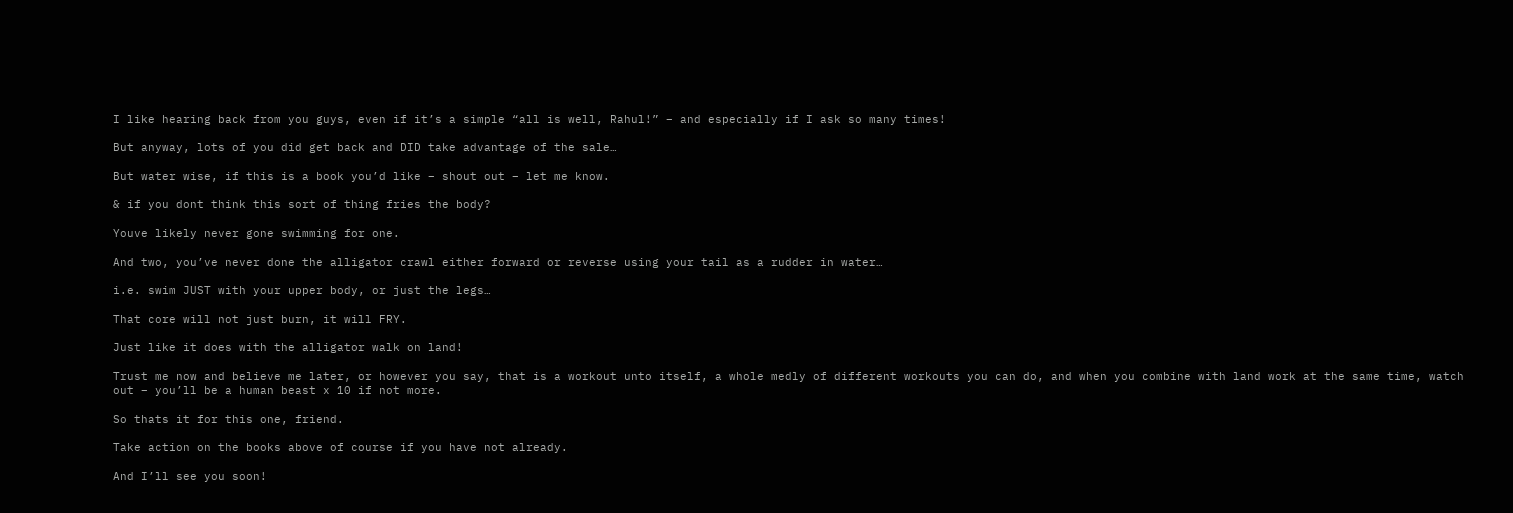I like hearing back from you guys, even if it’s a simple “all is well, Rahul!” – and especially if I ask so many times!

But anyway, lots of you did get back and DID take advantage of the sale…

But water wise, if this is a book you’d like – shout out – let me know.

& if you dont think this sort of thing fries the body?

Youve likely never gone swimming for one.

And two, you’ve never done the alligator crawl either forward or reverse using your tail as a rudder in water…

i.e. swim JUST with your upper body, or just the legs…

That core will not just burn, it will FRY.

Just like it does with the alligator walk on land!

Trust me now and believe me later, or however you say, that is a workout unto itself, a whole medly of different workouts you can do, and when you combine with land work at the same time, watch out – you’ll be a human beast x 10 if not more.

So thats it for this one, friend.

Take action on the books above of course if you have not already.

And I’ll see you soon!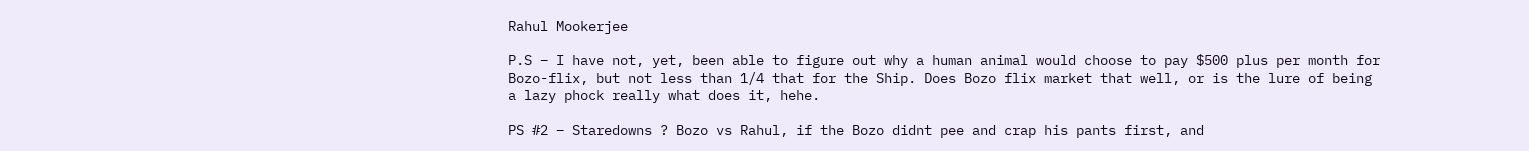Rahul Mookerjee

P.S – I have not, yet, been able to figure out why a human animal would choose to pay $500 plus per month for Bozo-flix, but not less than 1/4 that for the Ship. Does Bozo flix market that well, or is the lure of being a lazy phock really what does it, hehe.

PS #2 – Staredowns ? Bozo vs Rahul, if the Bozo didnt pee and crap his pants first, and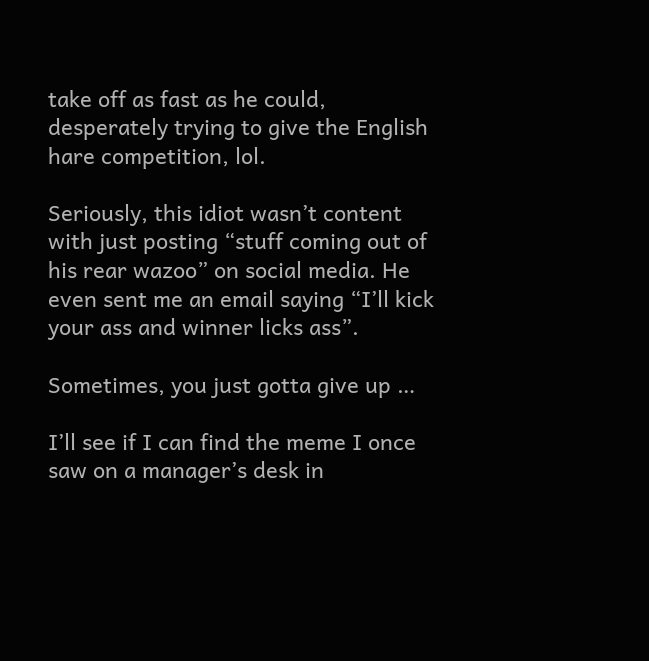take off as fast as he could, desperately trying to give the English hare competition, lol.

Seriously, this idiot wasn’t content with just posting “stuff coming out of his rear wazoo” on social media. He even sent me an email saying “I’ll kick your ass and winner licks ass”.

Sometimes, you just gotta give up …

I’ll see if I can find the meme I once saw on a manager’s desk in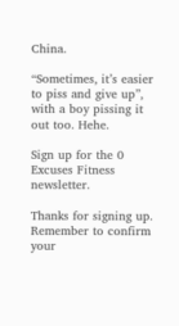China.

“Sometimes, it’s easier to piss and give up”, with a boy pissing it out too. Hehe.

Sign up for the 0 Excuses Fitness newsletter.

Thanks for signing up. Remember to confirm your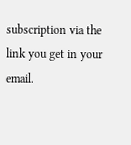subscription via the link you get in your email.